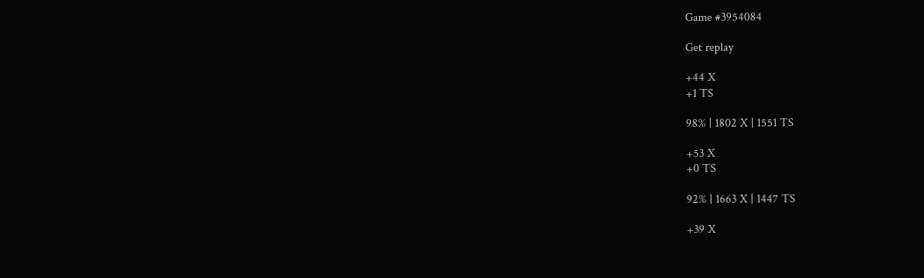Game #3954084

Get replay

+44 X
+1 TS

98% | 1802 X | 1551 TS

+53 X
+0 TS

92% | 1663 X | 1447 TS

+39 X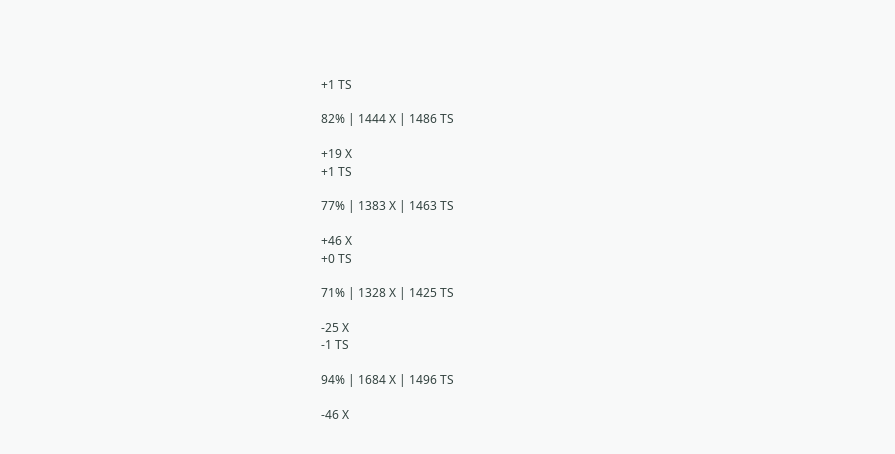+1 TS

82% | 1444 X | 1486 TS

+19 X
+1 TS

77% | 1383 X | 1463 TS

+46 X
+0 TS

71% | 1328 X | 1425 TS

-25 X
-1 TS

94% | 1684 X | 1496 TS

-46 X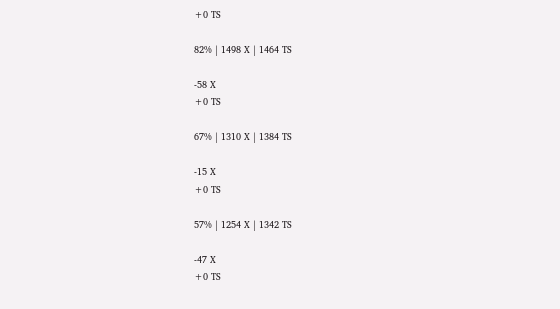+0 TS

82% | 1498 X | 1464 TS

-58 X
+0 TS

67% | 1310 X | 1384 TS

-15 X
+0 TS

57% | 1254 X | 1342 TS

-47 X
+0 TS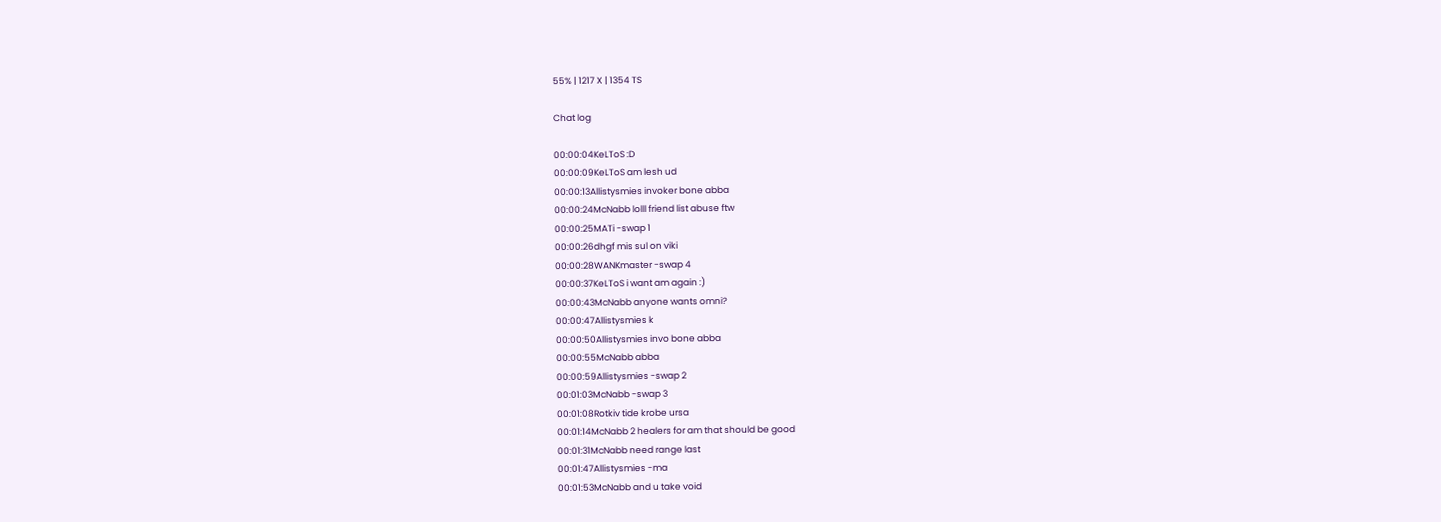55% | 1217 X | 1354 TS

Chat log

00:00:04KeLToS :D
00:00:09KeLToS am lesh ud
00:00:13Allistysmies invoker bone abba
00:00:24McNabb lolll friend list abuse ftw
00:00:25MATi -swap 1
00:00:26dhgf mis sul on viki
00:00:28WANKmaster -swap 4
00:00:37KeLToS i want am again :)
00:00:43McNabb anyone wants omni?
00:00:47Allistysmies k
00:00:50Allistysmies invo bone abba
00:00:55McNabb abba
00:00:59Allistysmies -swap 2
00:01:03McNabb -swap 3
00:01:08Rotkiv tide krobe ursa
00:01:14McNabb 2 healers for am that should be good
00:01:31McNabb need range last
00:01:47Allistysmies -ma
00:01:53McNabb and u take void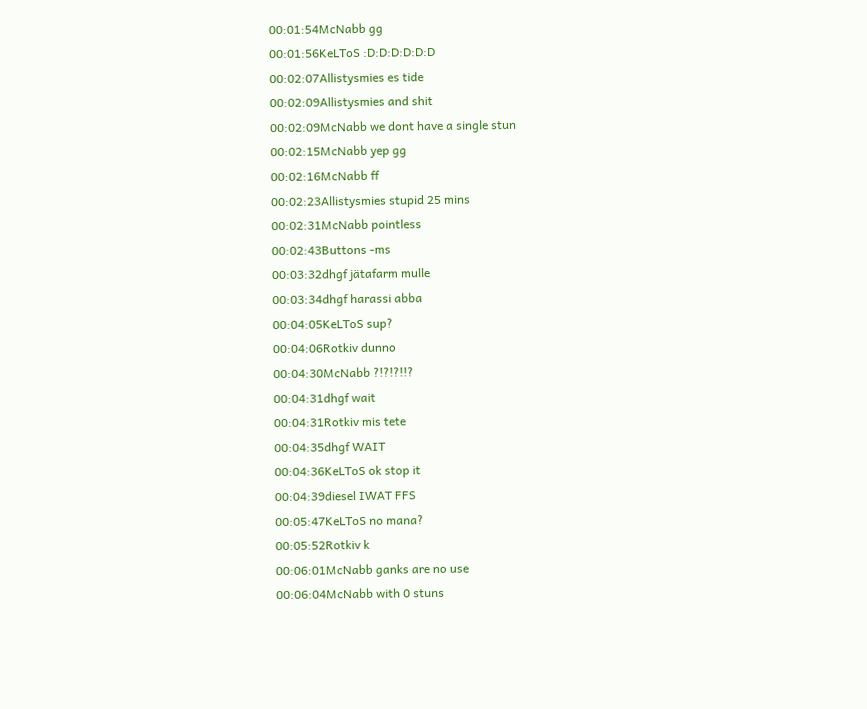00:01:54McNabb gg
00:01:56KeLToS :D:D:D:D:D:D
00:02:07Allistysmies es tide
00:02:09Allistysmies and shit
00:02:09McNabb we dont have a single stun
00:02:15McNabb yep gg
00:02:16McNabb ff
00:02:23Allistysmies stupid 25 mins
00:02:31McNabb pointless
00:02:43Buttons -ms
00:03:32dhgf jätafarm mulle
00:03:34dhgf harassi abba
00:04:05KeLToS sup?
00:04:06Rotkiv dunno
00:04:30McNabb ?!?!?!!?
00:04:31dhgf wait
00:04:31Rotkiv mis tete
00:04:35dhgf WAIT
00:04:36KeLToS ok stop it
00:04:39diesel IWAT FFS
00:05:47KeLToS no mana?
00:05:52Rotkiv k
00:06:01McNabb ganks are no use
00:06:04McNabb with 0 stuns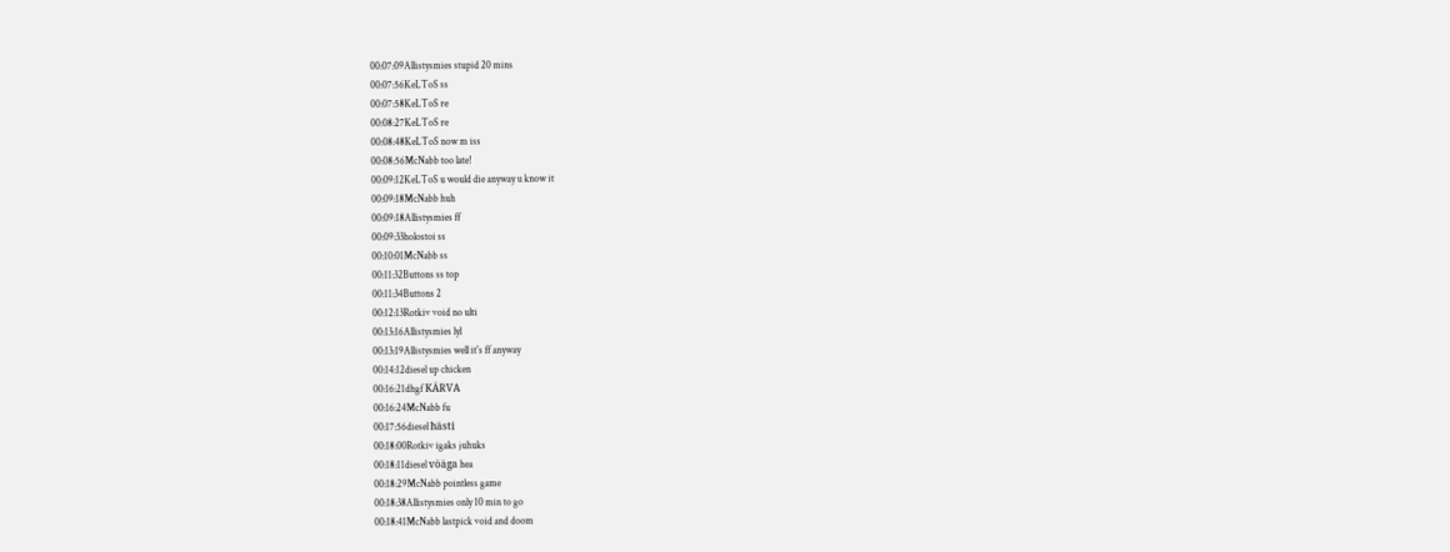00:07:09Allistysmies stupid 20 mins
00:07:56KeLToS ss
00:07:58KeLToS re
00:08:27KeLToS re
00:08:48KeLToS now m iss
00:08:56McNabb too late!
00:09:12KeLToS u would die anyway u know it
00:09:18McNabb huh
00:09:18Allistysmies ff
00:09:33holostoi ss
00:10:01McNabb ss
00:11:32Buttons ss top
00:11:34Buttons 2
00:12:13Rotkiv void no ulti
00:13:16Allistysmies lyl
00:13:19Allistysmies well it's ff anyway
00:14:12diesel up chicken
00:16:21dhgf KÄRVA
00:16:24McNabb fu
00:17:56diesel hästi
00:18:00Rotkiv igaks juhuks
00:18:11diesel vöäga hea
00:18:29McNabb pointless game
00:18:38Allistysmies only 10 min to go
00:18:41McNabb lastpick void and doom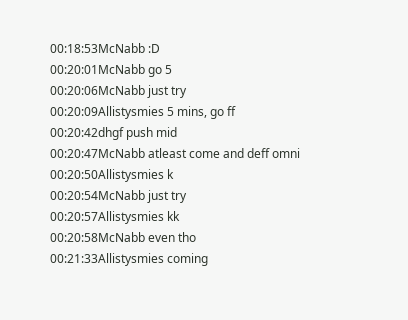00:18:53McNabb :D
00:20:01McNabb go 5
00:20:06McNabb just try
00:20:09Allistysmies 5 mins, go ff
00:20:42dhgf push mid
00:20:47McNabb atleast come and deff omni
00:20:50Allistysmies k
00:20:54McNabb just try
00:20:57Allistysmies kk
00:20:58McNabb even tho
00:21:33Allistysmies coming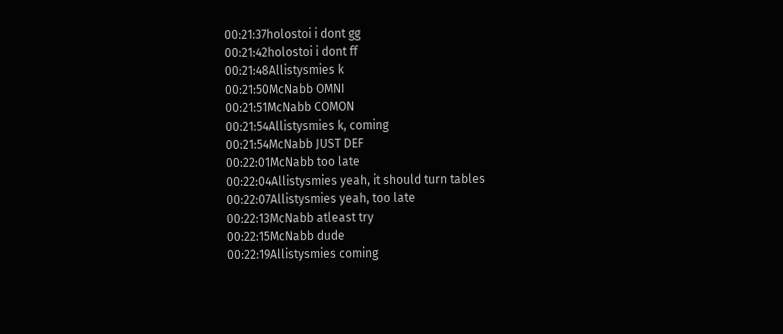00:21:37holostoi i dont gg
00:21:42holostoi i dont ff
00:21:48Allistysmies k
00:21:50McNabb OMNI
00:21:51McNabb COMON
00:21:54Allistysmies k, coming
00:21:54McNabb JUST DEF
00:22:01McNabb too late
00:22:04Allistysmies yeah, it should turn tables
00:22:07Allistysmies yeah, too late
00:22:13McNabb atleast try
00:22:15McNabb dude
00:22:19Allistysmies coming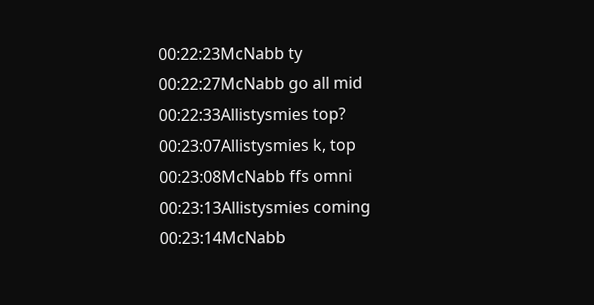00:22:23McNabb ty
00:22:27McNabb go all mid
00:22:33Allistysmies top?
00:23:07Allistysmies k, top
00:23:08McNabb ffs omni
00:23:13Allistysmies coming
00:23:14McNabb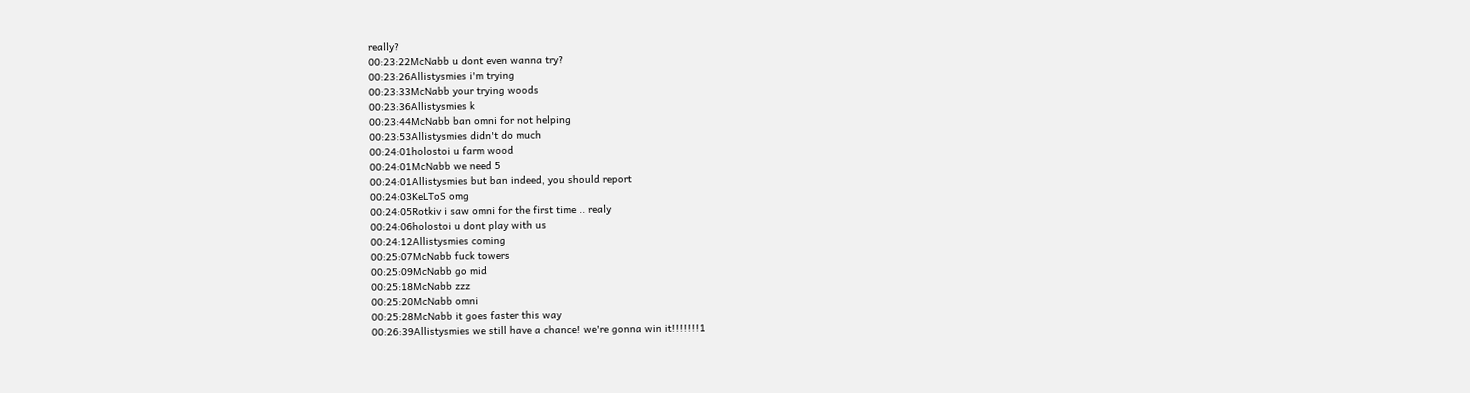really?
00:23:22McNabb u dont even wanna try?
00:23:26Allistysmies i'm trying
00:23:33McNabb your trying woods
00:23:36Allistysmies k
00:23:44McNabb ban omni for not helping
00:23:53Allistysmies didn't do much
00:24:01holostoi u farm wood
00:24:01McNabb we need 5
00:24:01Allistysmies but ban indeed, you should report
00:24:03KeLToS omg
00:24:05Rotkiv i saw omni for the first time .. realy
00:24:06holostoi u dont play with us
00:24:12Allistysmies coming
00:25:07McNabb fuck towers
00:25:09McNabb go mid
00:25:18McNabb zzz
00:25:20McNabb omni
00:25:28McNabb it goes faster this way
00:26:39Allistysmies we still have a chance! we're gonna win it!!!!!!!1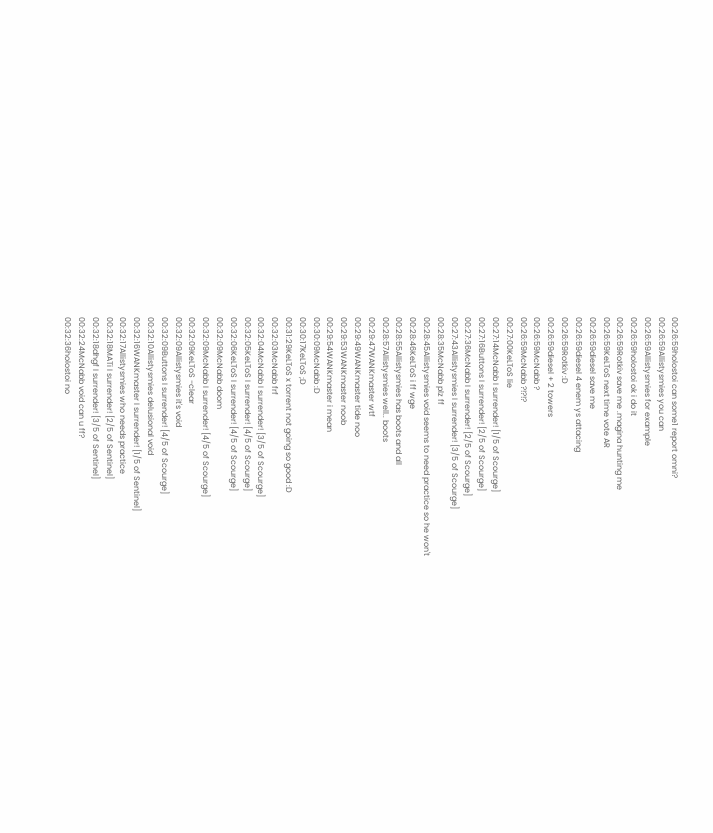00:26:59holostoi can some1 report omni?
00:26:59Allistysmies you can
00:26:59Allistysmies for example
00:26:59holostoi ok i do it
00:26:59Rotkiv save me .magina hunting me
00:26:59KeLToS next time vote AR
00:26:59diesel save me
00:26:59diesel 4 enem ys attacing
00:26:59Rotkiv :D
00:26:59diesel + 2 towers
00:26:59McNabb ?
00:26:59McNabb ?!?!?
00:27:00KeLToS lie
00:27:14McNabb I surrender! [1/5 of Scourge]
00:27:16Buttons I surrender! [2/5 of Scourge]
00:27:36McNabb I surrender! [2/5 of Scourge]
00:27:43Allistysmies I surrender! [3/5 of Scourge]
00:28:35McNabb plz ff
00:28:45Allistysmies void seems to need practice so he won't
00:28:46KeLToS i ff wge
00:28:55Allistysmies has boots and all
00:28:57Allistysmies well.. boots
00:29:47WANKmaster wtf
00:29:49WANKmaster tide noo
00:29:53WANKmaster noob
00:29:54WANKmaster i mean
00:30:09McNabb :D
00:30:17KeLToS ;D
00:31:29KeLToS x torrent not going so good :D
00:32:03McNabb frf
00:32:04McNabb I surrender! [3/5 of Scourge]
00:32:05KeLToS I surrender! [4/5 of Scourge]
00:32:06KeLToS I surrender! [4/5 of Scourge]
00:32:09McNabb doom
00:32:09McNabb I surrender! [4/5 of Scourge]
00:32:09KeLToS -clear
00:32:09Allistysmies it's void
00:32:09Buttons I surrender! [4/5 of Scourge]
00:32:10Allistysmies delusional void
00:32:16WANKmaster I surrender! [1/5 of Sentinel]
00:32:17Allistysmies who needs practice
00:32:18MATi I surrender! [2/5 of Sentinel]
00:32:18dhgf I surrender! [3/5 of Sentinel]
00:32:24McNabb void can u ff?
00:32:36holostoi no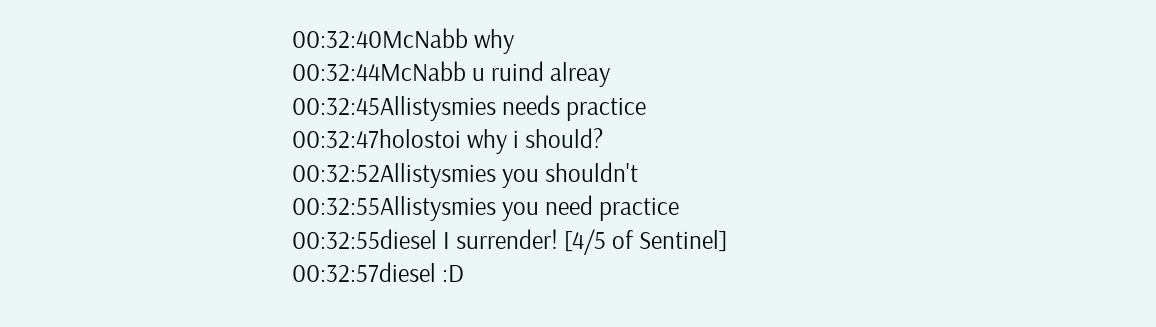00:32:40McNabb why
00:32:44McNabb u ruind alreay
00:32:45Allistysmies needs practice
00:32:47holostoi why i should?
00:32:52Allistysmies you shouldn't
00:32:55Allistysmies you need practice
00:32:55diesel I surrender! [4/5 of Sentinel]
00:32:57diesel :D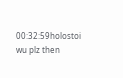00:32:59holostoi wu plz then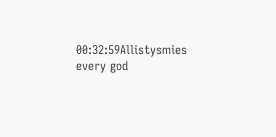00:32:59Allistysmies every god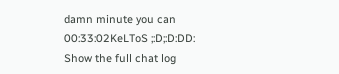damn minute you can
00:33:02KeLToS ;:D;:D:DD:
Show the full chat log